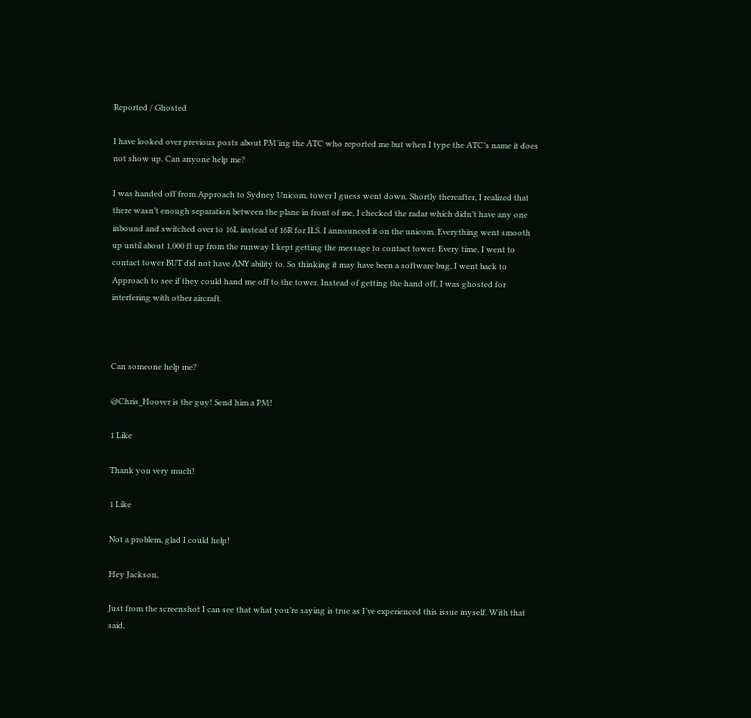Reported / Ghosted

I have looked over previous posts about PM’ing the ATC who reported me but when I type the ATC’s name it does not show up. Can anyone help me?

I was handed off from Approach to Sydney Unicom, tower I guess went down. Shortly thereafter, I realized that there wasn’t enough separation between the plane in front of me, I checked the radar which didn’t have any one inbound and switched over to 16L instead of 16R for ILS. I announced it on the unicom. Everything went smooth up until about 1,000 ft up from the runway I kept getting the message to contact tower. Every time, I went to contact tower BUT did not have ANY ability to. So thinking it may have been a software bug, I went back to Approach to see if they could hand me off to the tower. Instead of getting the hand off, I was ghosted for interfering with other aircraft.



Can someone help me?

@Chris_Hoover is the guy! Send him a PM!

1 Like

Thank you very much!

1 Like

Not a problem, glad I could help!

Hey Jackson,

Just from the screenshot I can see that what you’re saying is true as I’ve experienced this issue myself. With that said,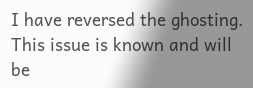I have reversed the ghosting. This issue is known and will be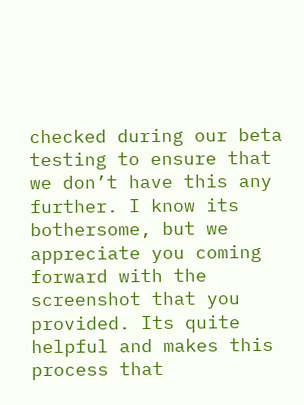checked during our beta testing to ensure that we don’t have this any further. I know its bothersome, but we appreciate you coming forward with the screenshot that you provided. Its quite helpful and makes this process that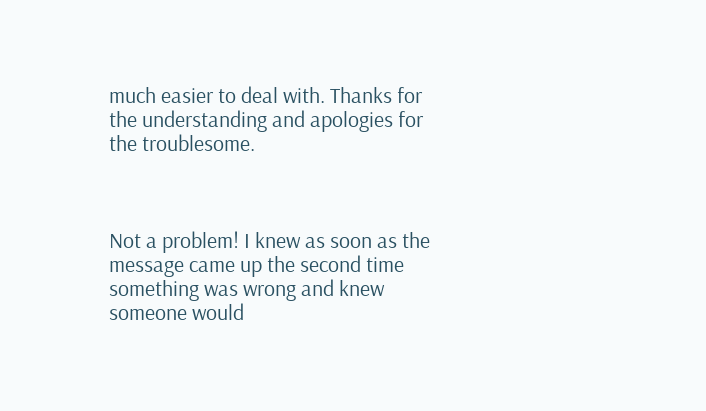much easier to deal with. Thanks for the understanding and apologies for the troublesome.



Not a problem! I knew as soon as the message came up the second time something was wrong and knew someone would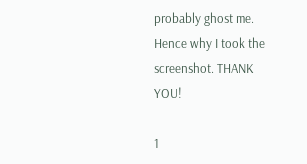probably ghost me. Hence why I took the screenshot. THANK YOU!

1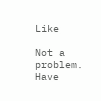Like

Not a problem. Have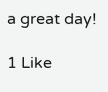a great day!

1 Like